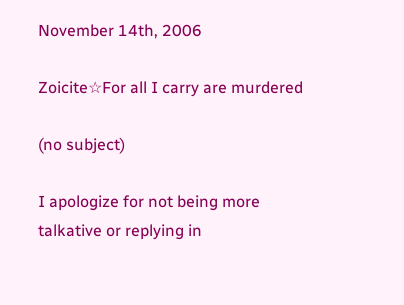November 14th, 2006

Zoicite☆For all I carry are murdered

(no subject)

I apologize for not being more talkative or replying in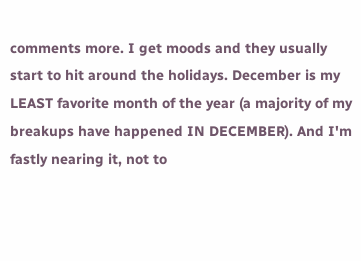comments more. I get moods and they usually start to hit around the holidays. December is my LEAST favorite month of the year (a majority of my breakups have happened IN DECEMBER). And I'm fastly nearing it, not to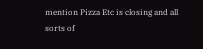mention Pizza Etc is closing and all sorts of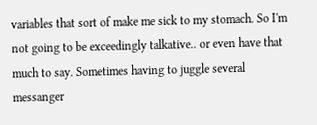variables that sort of make me sick to my stomach. So I'm not going to be exceedingly talkative.. or even have that much to say. Sometimes having to juggle several messanger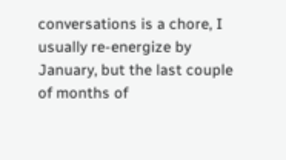conversations is a chore, I usually re-energize by January, but the last couple of months of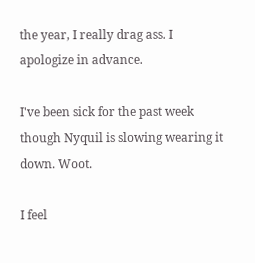the year, I really drag ass. I apologize in advance.

I've been sick for the past week though Nyquil is slowing wearing it down. Woot.

I feel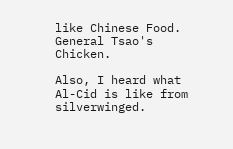like Chinese Food. General Tsao's Chicken.

Also, I heard what Al-Cid is like from silverwinged.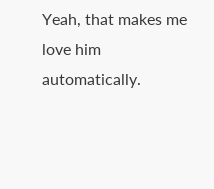Yeah, that makes me love him automatically.